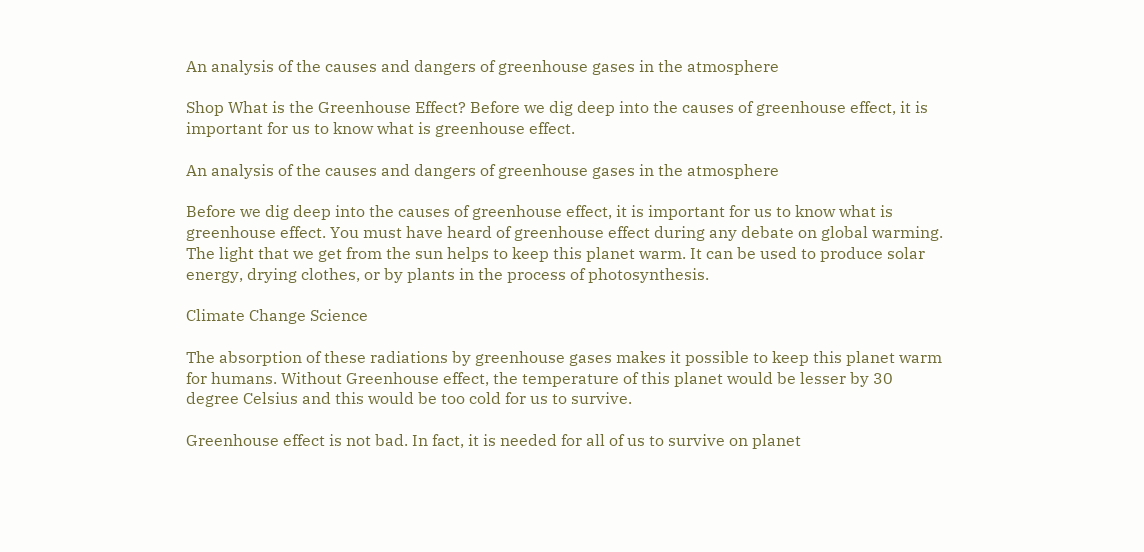An analysis of the causes and dangers of greenhouse gases in the atmosphere

Shop What is the Greenhouse Effect? Before we dig deep into the causes of greenhouse effect, it is important for us to know what is greenhouse effect.

An analysis of the causes and dangers of greenhouse gases in the atmosphere

Before we dig deep into the causes of greenhouse effect, it is important for us to know what is greenhouse effect. You must have heard of greenhouse effect during any debate on global warming. The light that we get from the sun helps to keep this planet warm. It can be used to produce solar energy, drying clothes, or by plants in the process of photosynthesis.

Climate Change Science

The absorption of these radiations by greenhouse gases makes it possible to keep this planet warm for humans. Without Greenhouse effect, the temperature of this planet would be lesser by 30 degree Celsius and this would be too cold for us to survive.

Greenhouse effect is not bad. In fact, it is needed for all of us to survive on planet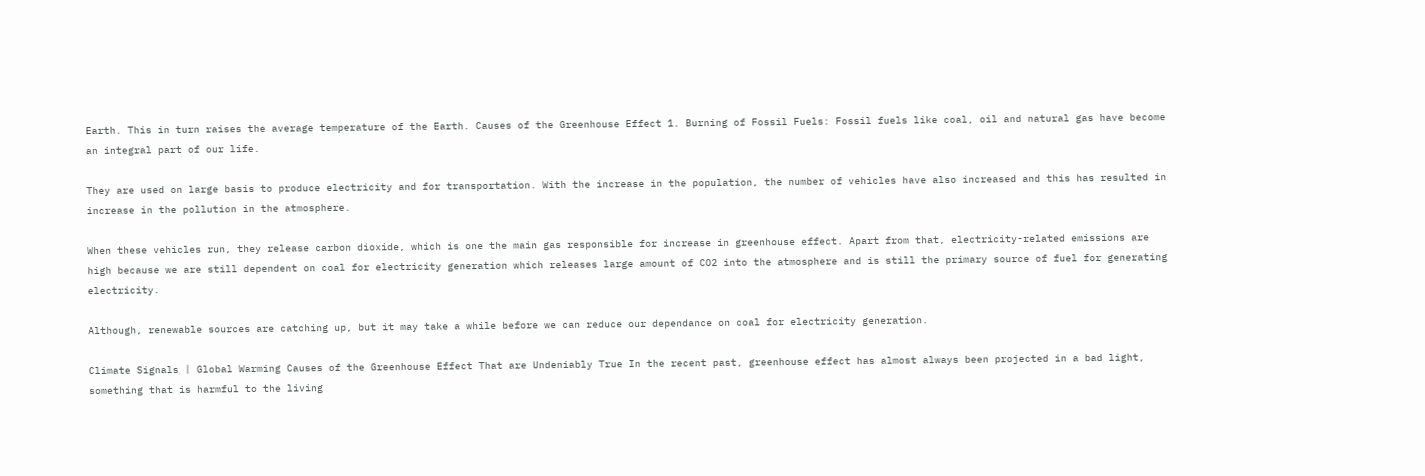Earth. This in turn raises the average temperature of the Earth. Causes of the Greenhouse Effect 1. Burning of Fossil Fuels: Fossil fuels like coal, oil and natural gas have become an integral part of our life.

They are used on large basis to produce electricity and for transportation. With the increase in the population, the number of vehicles have also increased and this has resulted in increase in the pollution in the atmosphere.

When these vehicles run, they release carbon dioxide, which is one the main gas responsible for increase in greenhouse effect. Apart from that, electricity-related emissions are high because we are still dependent on coal for electricity generation which releases large amount of CO2 into the atmosphere and is still the primary source of fuel for generating electricity.

Although, renewable sources are catching up, but it may take a while before we can reduce our dependance on coal for electricity generation.

Climate Signals | Global Warming Causes of the Greenhouse Effect That are Undeniably True In the recent past, greenhouse effect has almost always been projected in a bad light, something that is harmful to the living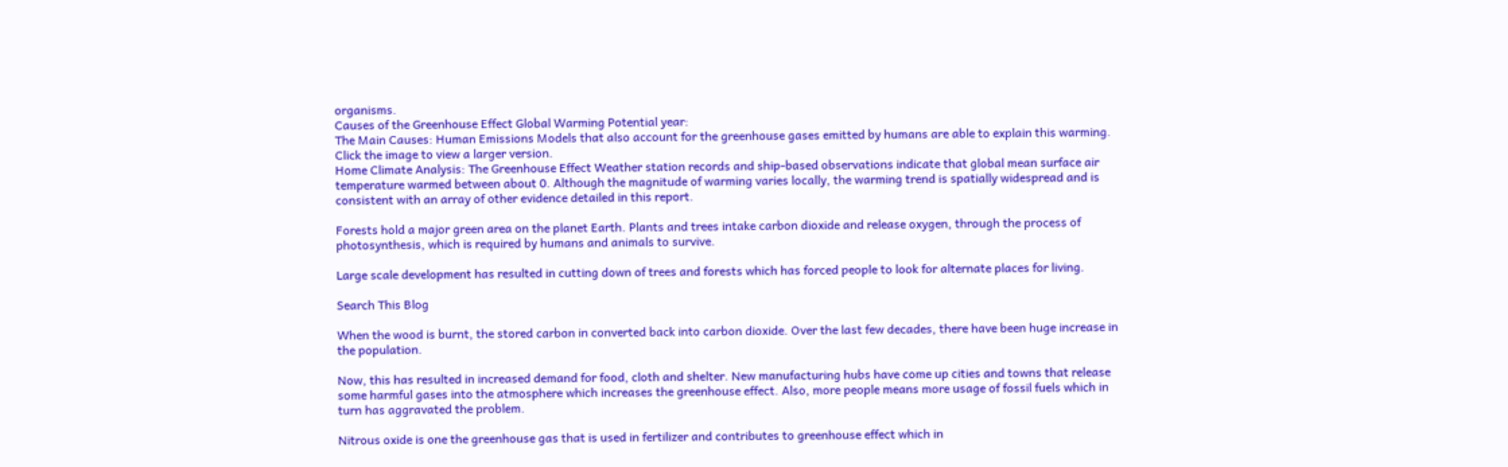organisms.
Causes of the Greenhouse Effect Global Warming Potential year:
The Main Causes: Human Emissions Models that also account for the greenhouse gases emitted by humans are able to explain this warming. Click the image to view a larger version.
Home Climate Analysis: The Greenhouse Effect Weather station records and ship-based observations indicate that global mean surface air temperature warmed between about 0. Although the magnitude of warming varies locally, the warming trend is spatially widespread and is consistent with an array of other evidence detailed in this report.

Forests hold a major green area on the planet Earth. Plants and trees intake carbon dioxide and release oxygen, through the process of photosynthesis, which is required by humans and animals to survive.

Large scale development has resulted in cutting down of trees and forests which has forced people to look for alternate places for living.

Search This Blog

When the wood is burnt, the stored carbon in converted back into carbon dioxide. Over the last few decades, there have been huge increase in the population.

Now, this has resulted in increased demand for food, cloth and shelter. New manufacturing hubs have come up cities and towns that release some harmful gases into the atmosphere which increases the greenhouse effect. Also, more people means more usage of fossil fuels which in turn has aggravated the problem.

Nitrous oxide is one the greenhouse gas that is used in fertilizer and contributes to greenhouse effect which in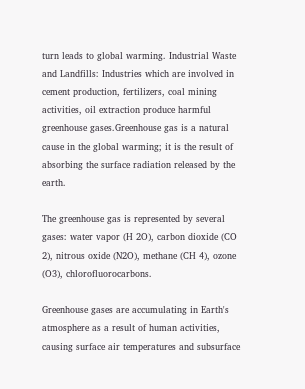turn leads to global warming. Industrial Waste and Landfills: Industries which are involved in cement production, fertilizers, coal mining activities, oil extraction produce harmful greenhouse gases.Greenhouse gas is a natural cause in the global warming; it is the result of absorbing the surface radiation released by the earth.

The greenhouse gas is represented by several gases: water vapor (H 2O), carbon dioxide (CO 2), nitrous oxide (N2O), methane (CH 4), ozone (O3), chlorofluorocarbons.

Greenhouse gases are accumulating in Earth's atmosphere as a result of human activities, causing surface air temperatures and subsurface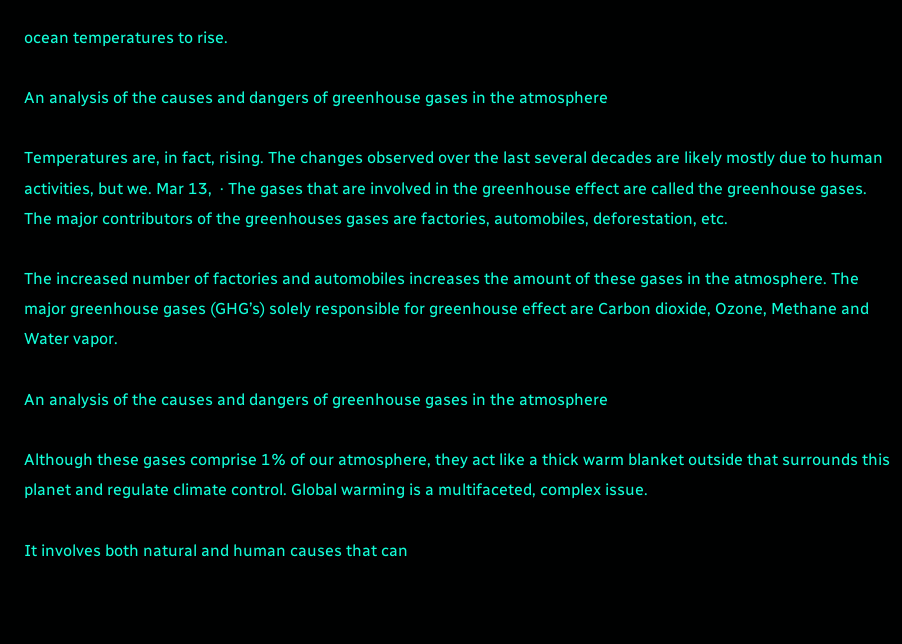ocean temperatures to rise.

An analysis of the causes and dangers of greenhouse gases in the atmosphere

Temperatures are, in fact, rising. The changes observed over the last several decades are likely mostly due to human activities, but we. Mar 13,  · The gases that are involved in the greenhouse effect are called the greenhouse gases. The major contributors of the greenhouses gases are factories, automobiles, deforestation, etc.

The increased number of factories and automobiles increases the amount of these gases in the atmosphere. The major greenhouse gases (GHG’s) solely responsible for greenhouse effect are Carbon dioxide, Ozone, Methane and Water vapor.

An analysis of the causes and dangers of greenhouse gases in the atmosphere

Although these gases comprise 1% of our atmosphere, they act like a thick warm blanket outside that surrounds this planet and regulate climate control. Global warming is a multifaceted, complex issue.

It involves both natural and human causes that can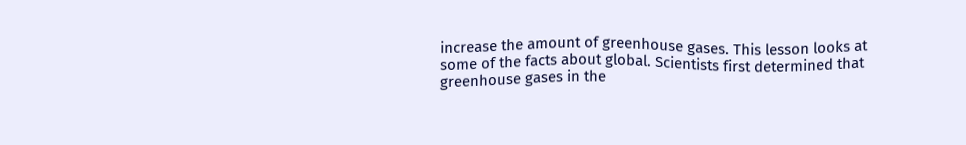increase the amount of greenhouse gases. This lesson looks at some of the facts about global. Scientists first determined that greenhouse gases in the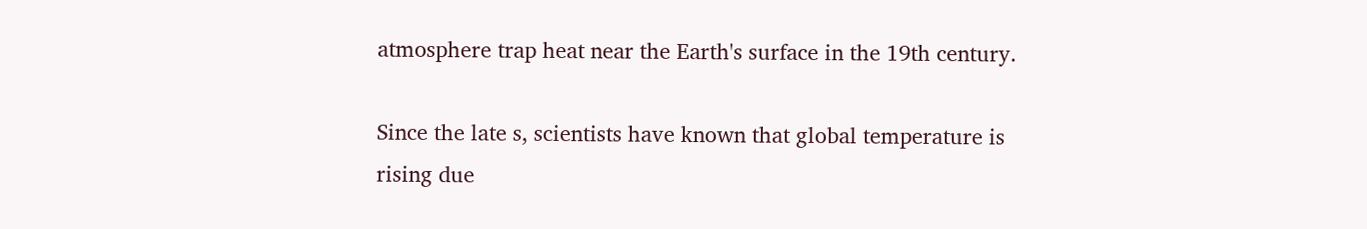atmosphere trap heat near the Earth's surface in the 19th century.

Since the late s, scientists have known that global temperature is rising due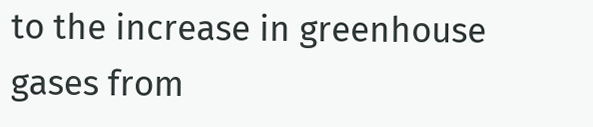to the increase in greenhouse gases from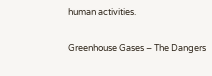human activities.

Greenhouse Gases – The Dangers